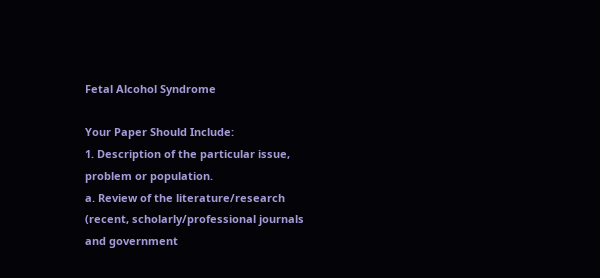Fetal Alcohol Syndrome

Your Paper Should Include:
1. Description of the particular issue, problem or population.
a. Review of the literature/research (recent, scholarly/professional journals and government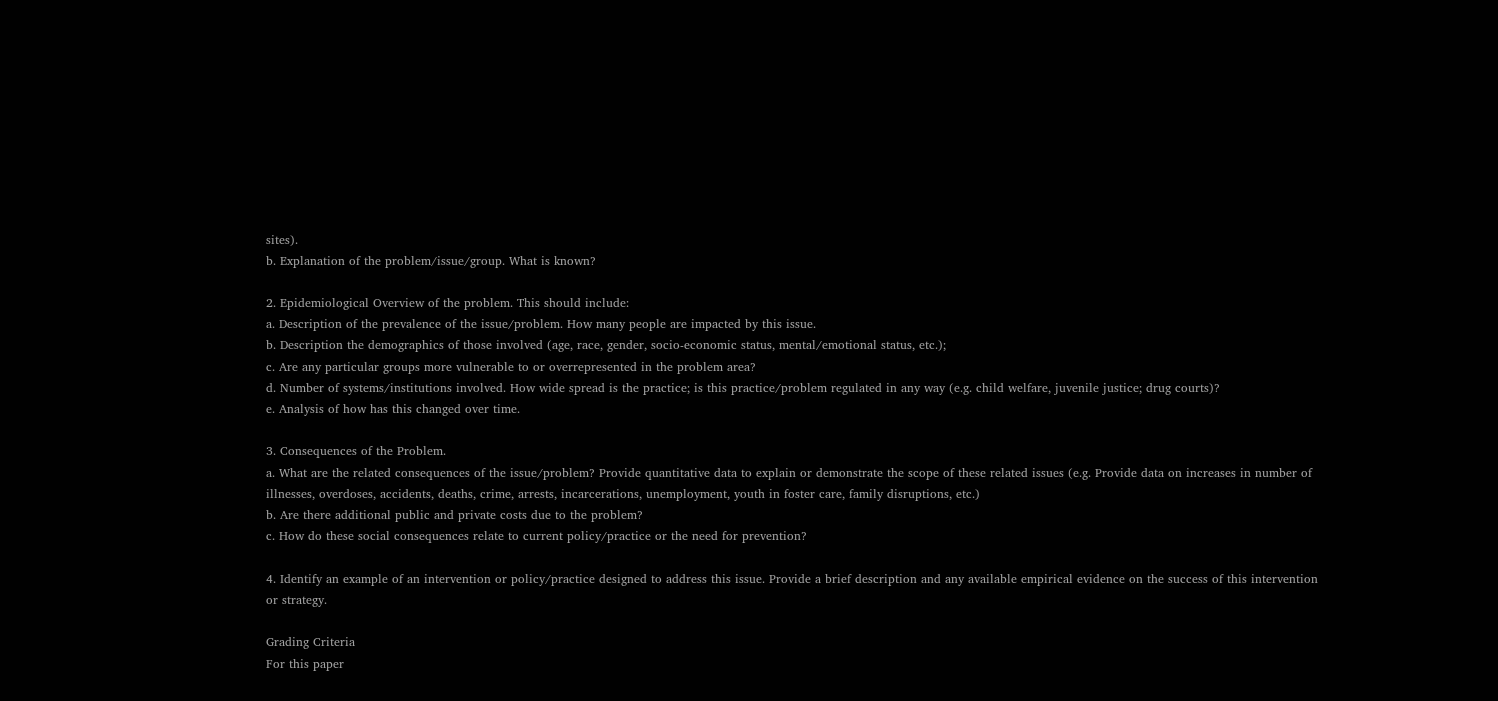sites).
b. Explanation of the problem/issue/group. What is known?

2. Epidemiological Overview of the problem. This should include:
a. Description of the prevalence of the issue/problem. How many people are impacted by this issue.
b. Description the demographics of those involved (age, race, gender, socio-economic status, mental/emotional status, etc.);
c. Are any particular groups more vulnerable to or overrepresented in the problem area?
d. Number of systems/institutions involved. How wide spread is the practice; is this practice/problem regulated in any way (e.g. child welfare, juvenile justice; drug courts)?
e. Analysis of how has this changed over time.

3. Consequences of the Problem.
a. What are the related consequences of the issue/problem? Provide quantitative data to explain or demonstrate the scope of these related issues (e.g. Provide data on increases in number of illnesses, overdoses, accidents, deaths, crime, arrests, incarcerations, unemployment, youth in foster care, family disruptions, etc.)
b. Are there additional public and private costs due to the problem?
c. How do these social consequences relate to current policy/practice or the need for prevention?

4. Identify an example of an intervention or policy/practice designed to address this issue. Provide a brief description and any available empirical evidence on the success of this intervention or strategy.

Grading Criteria
For this paper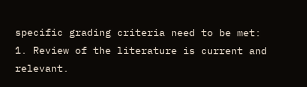specific grading criteria need to be met:
1. Review of the literature is current and relevant.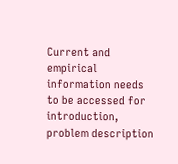Current and empirical information needs to be accessed for introduction, problem description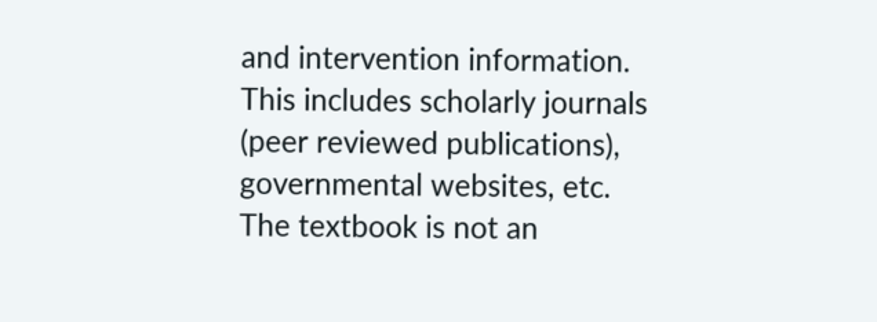and intervention information. This includes scholarly journals (peer reviewed publications), governmental websites, etc. The textbook is not an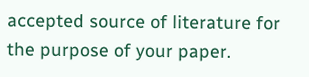accepted source of literature for the purpose of your paper.